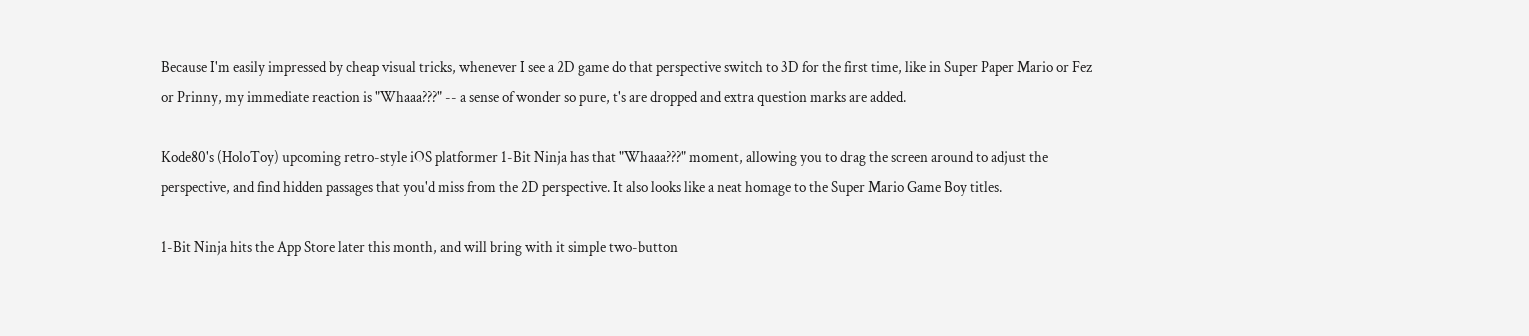Because I'm easily impressed by cheap visual tricks, whenever I see a 2D game do that perspective switch to 3D for the first time, like in Super Paper Mario or Fez or Prinny, my immediate reaction is "Whaaa???" -- a sense of wonder so pure, t's are dropped and extra question marks are added.

Kode80's (HoloToy) upcoming retro-style iOS platformer 1-Bit Ninja has that "Whaaa???" moment, allowing you to drag the screen around to adjust the perspective, and find hidden passages that you'd miss from the 2D perspective. It also looks like a neat homage to the Super Mario Game Boy titles.

1-Bit Ninja hits the App Store later this month, and will bring with it simple two-button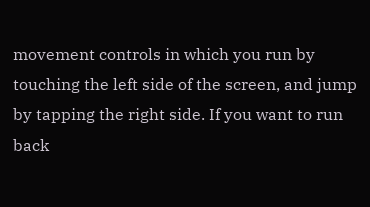movement controls in which you run by touching the left side of the screen, and jump by tapping the right side. If you want to run back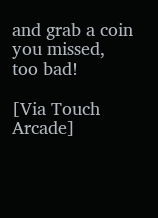and grab a coin you missed, too bad!

[Via Touch Arcade]